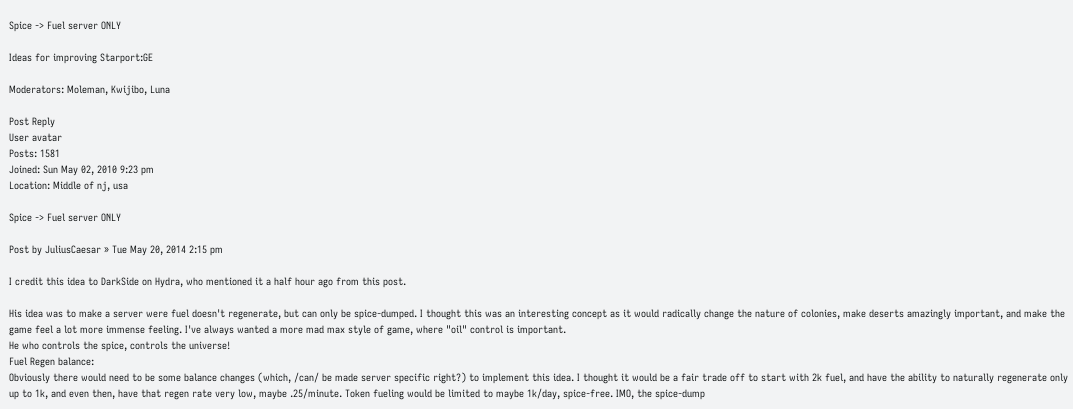Spice -> Fuel server ONLY

Ideas for improving Starport:GE

Moderators: Moleman, Kwijibo, Luna

Post Reply
User avatar
Posts: 1581
Joined: Sun May 02, 2010 9:23 pm
Location: Middle of nj, usa

Spice -> Fuel server ONLY

Post by JuliusCaesar » Tue May 20, 2014 2:15 pm

I credit this idea to DarkSide on Hydra, who mentioned it a half hour ago from this post.

His idea was to make a server were fuel doesn't regenerate, but can only be spice-dumped. I thought this was an interesting concept as it would radically change the nature of colonies, make deserts amazingly important, and make the game feel a lot more immense feeling. I've always wanted a more mad max style of game, where "oil" control is important.
He who controls the spice, controls the universe!
Fuel Regen balance:
Obviously there would need to be some balance changes (which, /can/ be made server specific right?) to implement this idea. I thought it would be a fair trade off to start with 2k fuel, and have the ability to naturally regenerate only up to 1k, and even then, have that regen rate very low, maybe .25/minute. Token fueling would be limited to maybe 1k/day, spice-free. IMO, the spice-dump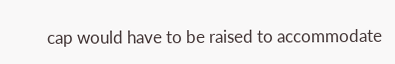cap would have to be raised to accommodate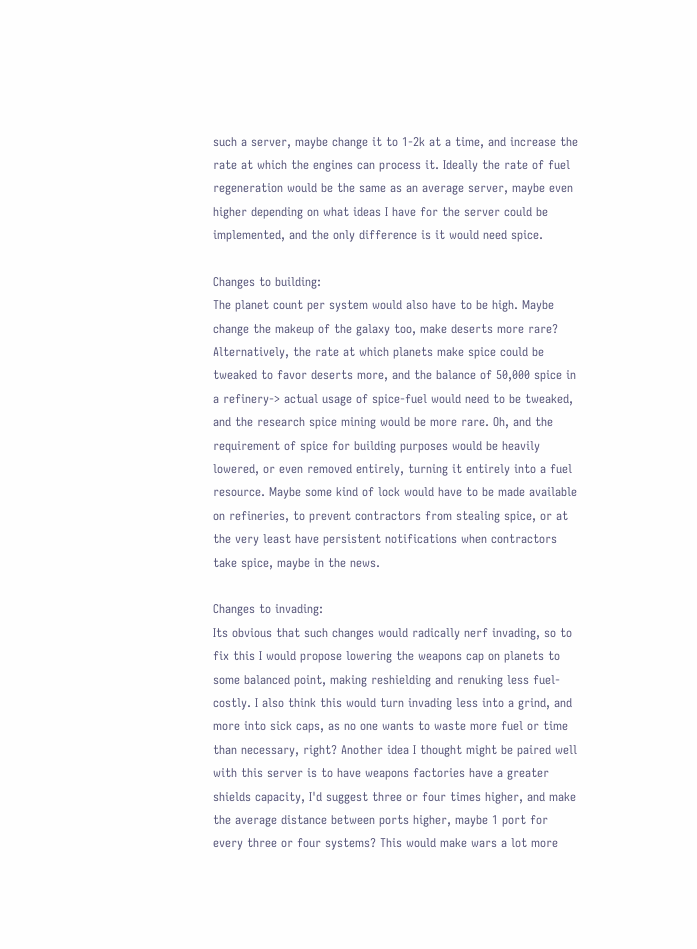such a server, maybe change it to 1-2k at a time, and increase the rate at which the engines can process it. Ideally the rate of fuel regeneration would be the same as an average server, maybe even higher depending on what ideas I have for the server could be implemented, and the only difference is it would need spice.

Changes to building:
The planet count per system would also have to be high. Maybe change the makeup of the galaxy too, make deserts more rare? Alternatively, the rate at which planets make spice could be tweaked to favor deserts more, and the balance of 50,000 spice in a refinery-> actual usage of spice-fuel would need to be tweaked, and the research spice mining would be more rare. Oh, and the requirement of spice for building purposes would be heavily lowered, or even removed entirely, turning it entirely into a fuel resource. Maybe some kind of lock would have to be made available on refineries, to prevent contractors from stealing spice, or at the very least have persistent notifications when contractors take spice, maybe in the news.

Changes to invading:
Its obvious that such changes would radically nerf invading, so to fix this I would propose lowering the weapons cap on planets to some balanced point, making reshielding and renuking less fuel-costly. I also think this would turn invading less into a grind, and more into sick caps, as no one wants to waste more fuel or time than necessary, right? Another idea I thought might be paired well with this server is to have weapons factories have a greater shields capacity, I'd suggest three or four times higher, and make the average distance between ports higher, maybe 1 port for every three or four systems? This would make wars a lot more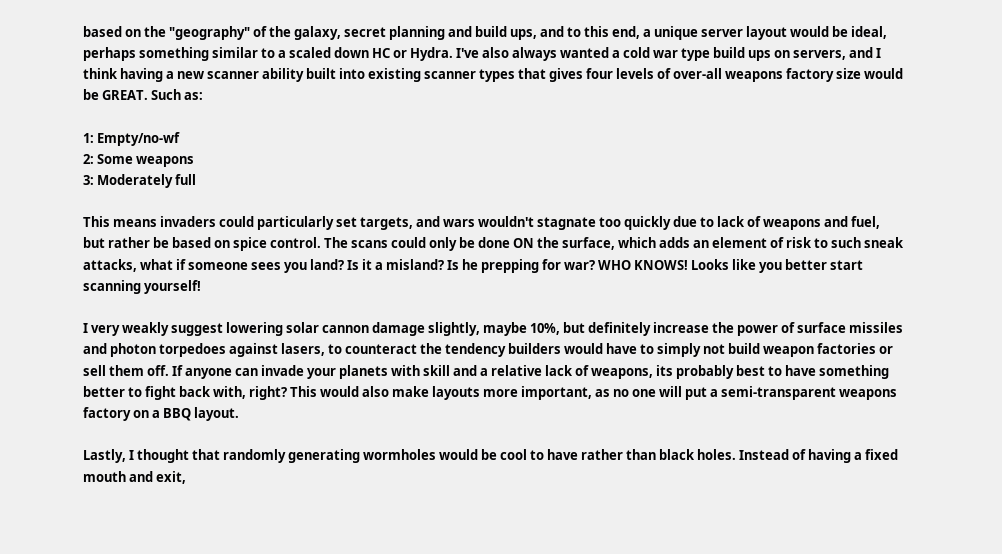based on the "geography" of the galaxy, secret planning and build ups, and to this end, a unique server layout would be ideal, perhaps something similar to a scaled down HC or Hydra. I've also always wanted a cold war type build ups on servers, and I think having a new scanner ability built into existing scanner types that gives four levels of over-all weapons factory size would be GREAT. Such as:

1: Empty/no-wf
2: Some weapons
3: Moderately full

This means invaders could particularly set targets, and wars wouldn't stagnate too quickly due to lack of weapons and fuel, but rather be based on spice control. The scans could only be done ON the surface, which adds an element of risk to such sneak attacks, what if someone sees you land? Is it a misland? Is he prepping for war? WHO KNOWS! Looks like you better start scanning yourself!

I very weakly suggest lowering solar cannon damage slightly, maybe 10%, but definitely increase the power of surface missiles and photon torpedoes against lasers, to counteract the tendency builders would have to simply not build weapon factories or sell them off. If anyone can invade your planets with skill and a relative lack of weapons, its probably best to have something better to fight back with, right? This would also make layouts more important, as no one will put a semi-transparent weapons factory on a BBQ layout.

Lastly, I thought that randomly generating wormholes would be cool to have rather than black holes. Instead of having a fixed mouth and exit,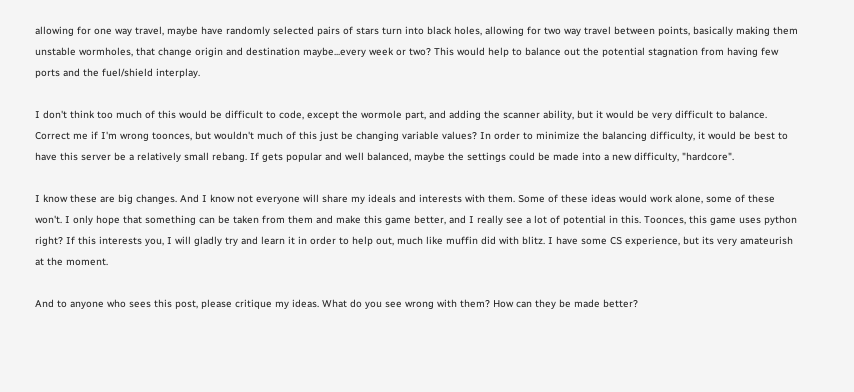allowing for one way travel, maybe have randomly selected pairs of stars turn into black holes, allowing for two way travel between points, basically making them unstable wormholes, that change origin and destination maybe...every week or two? This would help to balance out the potential stagnation from having few ports and the fuel/shield interplay.

I don't think too much of this would be difficult to code, except the wormole part, and adding the scanner ability, but it would be very difficult to balance. Correct me if I'm wrong toonces, but wouldn't much of this just be changing variable values? In order to minimize the balancing difficulty, it would be best to have this server be a relatively small rebang. If gets popular and well balanced, maybe the settings could be made into a new difficulty, "hardcore".

I know these are big changes. And I know not everyone will share my ideals and interests with them. Some of these ideas would work alone, some of these won't. I only hope that something can be taken from them and make this game better, and I really see a lot of potential in this. Toonces, this game uses python right? If this interests you, I will gladly try and learn it in order to help out, much like muffin did with blitz. I have some CS experience, but its very amateurish at the moment.

And to anyone who sees this post, please critique my ideas. What do you see wrong with them? How can they be made better?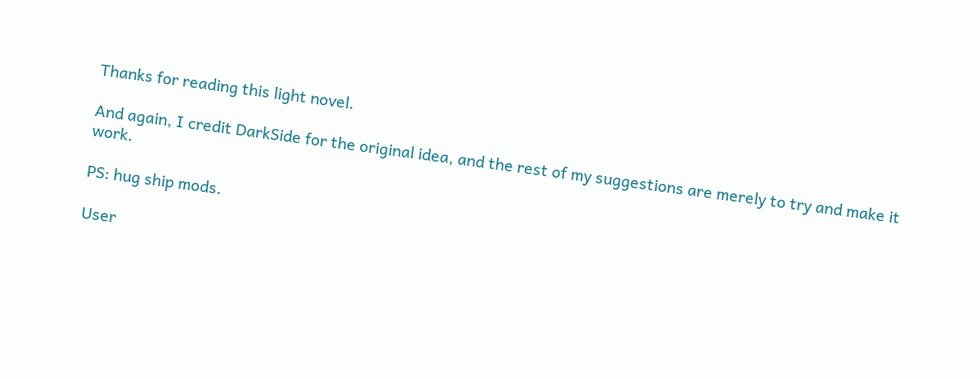Thanks for reading this light novel.

And again, I credit DarkSide for the original idea, and the rest of my suggestions are merely to try and make it work.

PS: hug ship mods.

User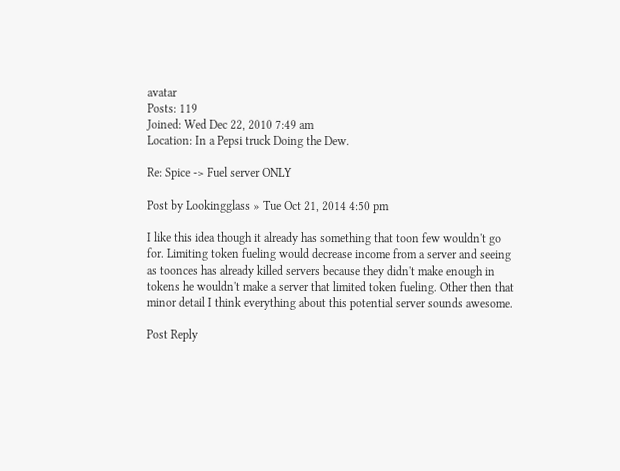avatar
Posts: 119
Joined: Wed Dec 22, 2010 7:49 am
Location: In a Pepsi truck Doing the Dew.

Re: Spice -> Fuel server ONLY

Post by Lookingglass » Tue Oct 21, 2014 4:50 pm

I like this idea though it already has something that toon few wouldn't go for. Limiting token fueling would decrease income from a server and seeing as toonces has already killed servers because they didn't make enough in tokens he wouldn't make a server that limited token fueling. Other then that minor detail I think everything about this potential server sounds awesome.

Post Reply